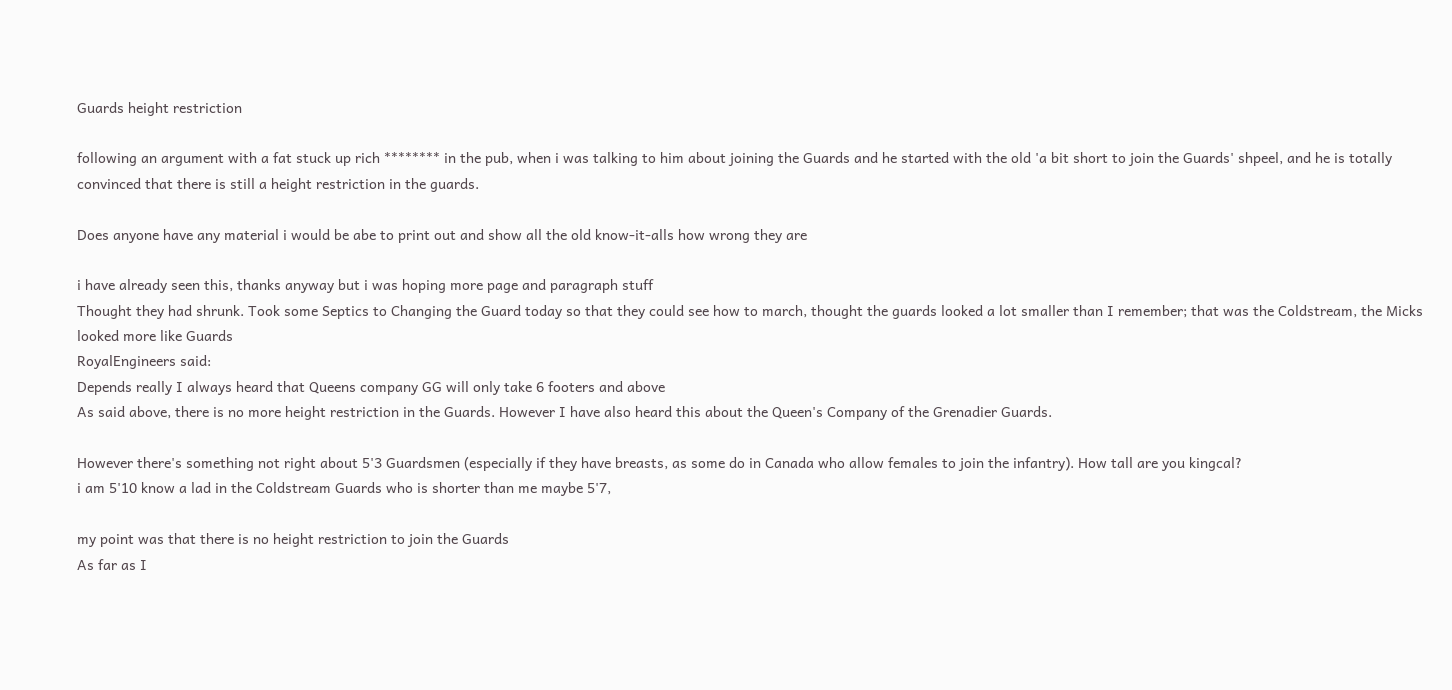Guards height restriction

following an argument with a fat stuck up rich ******** in the pub, when i was talking to him about joining the Guards and he started with the old 'a bit short to join the Guards' shpeel, and he is totally convinced that there is still a height restriction in the guards.

Does anyone have any material i would be abe to print out and show all the old know-it-alls how wrong they are

i have already seen this, thanks anyway but i was hoping more page and paragraph stuff
Thought they had shrunk. Took some Septics to Changing the Guard today so that they could see how to march, thought the guards looked a lot smaller than I remember; that was the Coldstream, the Micks looked more like Guards
RoyalEngineers said:
Depends really I always heard that Queens company GG will only take 6 footers and above
As said above, there is no more height restriction in the Guards. However I have also heard this about the Queen's Company of the Grenadier Guards.

However there's something not right about 5'3 Guardsmen (especially if they have breasts, as some do in Canada who allow females to join the infantry). How tall are you kingcal?
i am 5'10 know a lad in the Coldstream Guards who is shorter than me maybe 5'7,

my point was that there is no height restriction to join the Guards
As far as I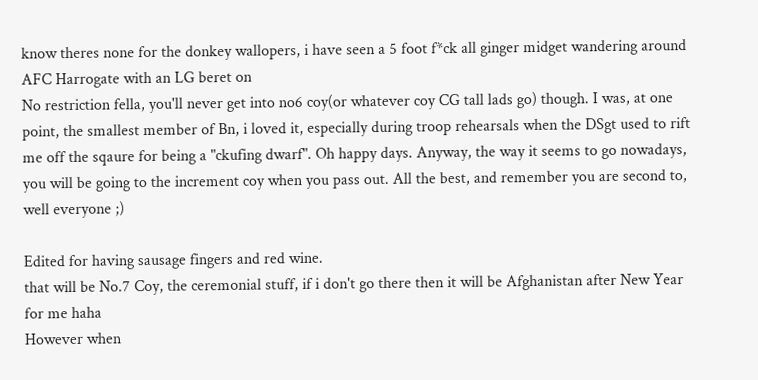know theres none for the donkey wallopers, i have seen a 5 foot f*ck all ginger midget wandering around AFC Harrogate with an LG beret on
No restriction fella, you'll never get into no6 coy(or whatever coy CG tall lads go) though. I was, at one point, the smallest member of Bn, i loved it, especially during troop rehearsals when the DSgt used to rift me off the sqaure for being a "ckufing dwarf". Oh happy days. Anyway, the way it seems to go nowadays, you will be going to the increment coy when you pass out. All the best, and remember you are second to, well everyone ;)

Edited for having sausage fingers and red wine.
that will be No.7 Coy, the ceremonial stuff, if i don't go there then it will be Afghanistan after New Year for me haha
However when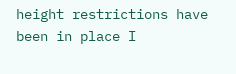height restrictions have been in place I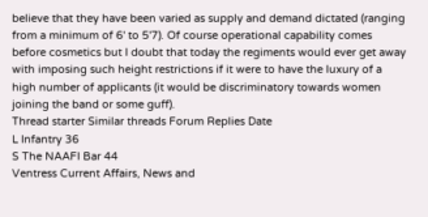believe that they have been varied as supply and demand dictated (ranging from a minimum of 6' to 5'7). Of course operational capability comes before cosmetics but I doubt that today the regiments would ever get away with imposing such height restrictions if it were to have the luxury of a high number of applicants (it would be discriminatory towards women joining the band or some guff).
Thread starter Similar threads Forum Replies Date
L Infantry 36
S The NAAFI Bar 44
Ventress Current Affairs, News and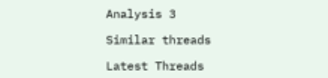Analysis 3

Similar threads

Latest Threads